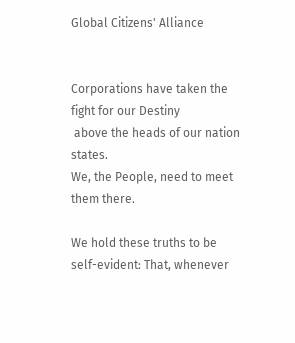Global Citizens' Alliance


Corporations have taken the fight for our Destiny
 above the heads of our nation states.
We, the People, need to meet them there.

We hold these truths to be self-evident: That, whenever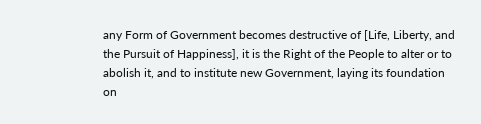any Form of Government becomes destructive of [Life, Liberty, and the Pursuit of Happiness], it is the Right of the People to alter or to abolish it, and to institute new Government, laying its foundation on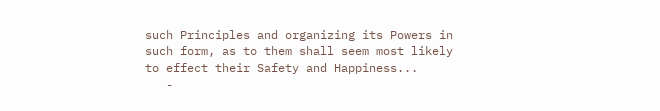such Principles and organizing its Powers in such form, as to them shall seem most likely to effect their Safety and Happiness...
   -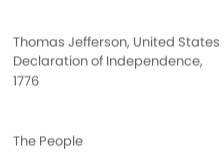Thomas Jefferson, United States Declaration of Independence, 1776


The People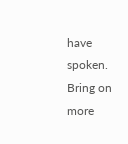have spoken.  Bring on more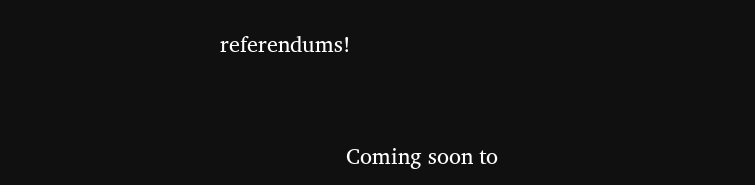referendums!


                     Coming soon to